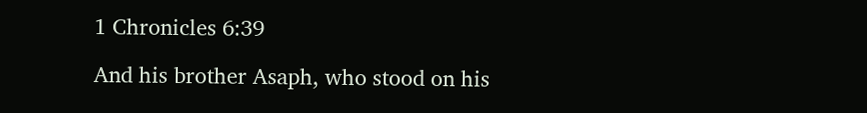1 Chronicles 6:39

And his brother Asaph, who stood on his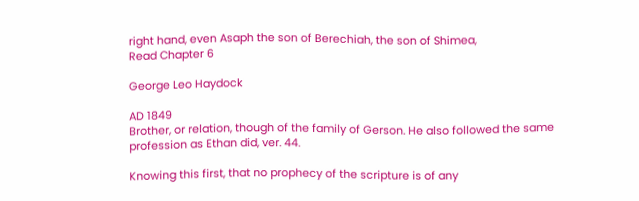right hand, even Asaph the son of Berechiah, the son of Shimea,
Read Chapter 6

George Leo Haydock

AD 1849
Brother, or relation, though of the family of Gerson. He also followed the same profession as Ethan did, ver. 44.

Knowing this first, that no prophecy of the scripture is of any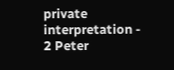private interpretation - 2 Peter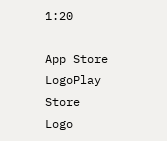1:20

App Store LogoPlay Store Logo